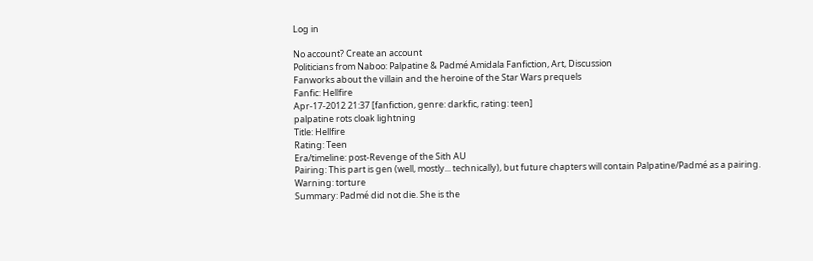Log in

No account? Create an account
Politicians from Naboo: Palpatine & Padmé Amidala Fanfiction, Art, Discussion
Fanworks about the villain and the heroine of the Star Wars prequels
Fanfic: Hellfire
Apr-17-2012 21:37 [fanfiction, genre: darkfic, rating: teen]
palpatine rots cloak lightning
Title: Hellfire
Rating: Teen
Era/timeline: post-Revenge of the Sith AU
Pairing: This part is gen (well, mostly... technically), but future chapters will contain Palpatine/Padmé as a pairing.
Warning: torture
Summary: Padmé did not die. She is the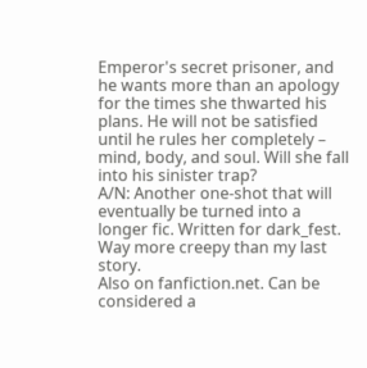Emperor's secret prisoner, and he wants more than an apology for the times she thwarted his plans. He will not be satisfied until he rules her completely – mind, body, and soul. Will she fall into his sinister trap?
A/N: Another one-shot that will eventually be turned into a longer fic. Written for dark_fest. Way more creepy than my last story.
Also on fanfiction.net. Can be considered a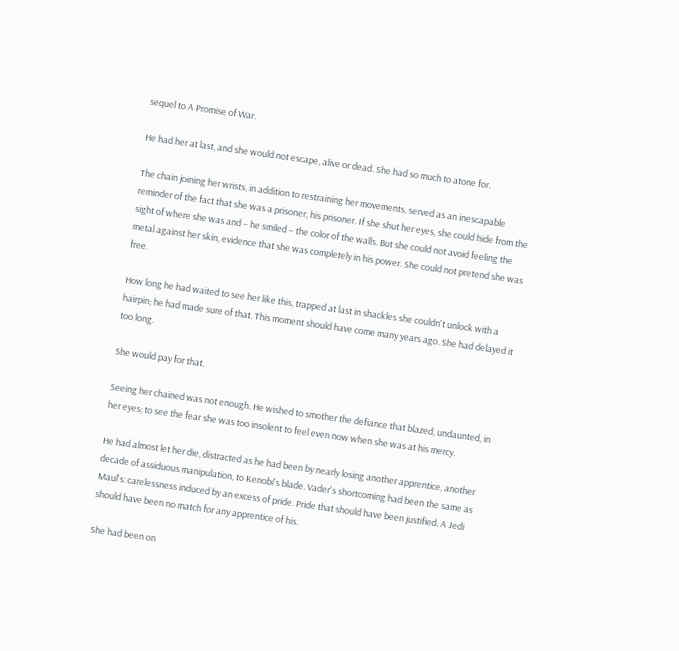sequel to A Promise of War.

He had her at last, and she would not escape, alive or dead. She had so much to atone for.

The chain joining her wrists, in addition to restraining her movements, served as an inescapable reminder of the fact that she was a prisoner, his prisoner. If she shut her eyes, she could hide from the sight of where she was and – he smiled – the color of the walls. But she could not avoid feeling the metal against her skin, evidence that she was completely in his power. She could not pretend she was free.

How long he had waited to see her like this, trapped at last in shackles she couldn't unlock with a hairpin; he had made sure of that. This moment should have come many years ago. She had delayed it too long.

She would pay for that.

Seeing her chained was not enough. He wished to smother the defiance that blazed, undaunted, in her eyes; to see the fear she was too insolent to feel even now when she was at his mercy.

He had almost let her die, distracted as he had been by nearly losing another apprentice, another decade of assiduous manipulation, to Kenobi's blade. Vader's shortcoming had been the same as Maul's: carelessness induced by an excess of pride. Pride that should have been justified. A Jedi should have been no match for any apprentice of his.

She had been on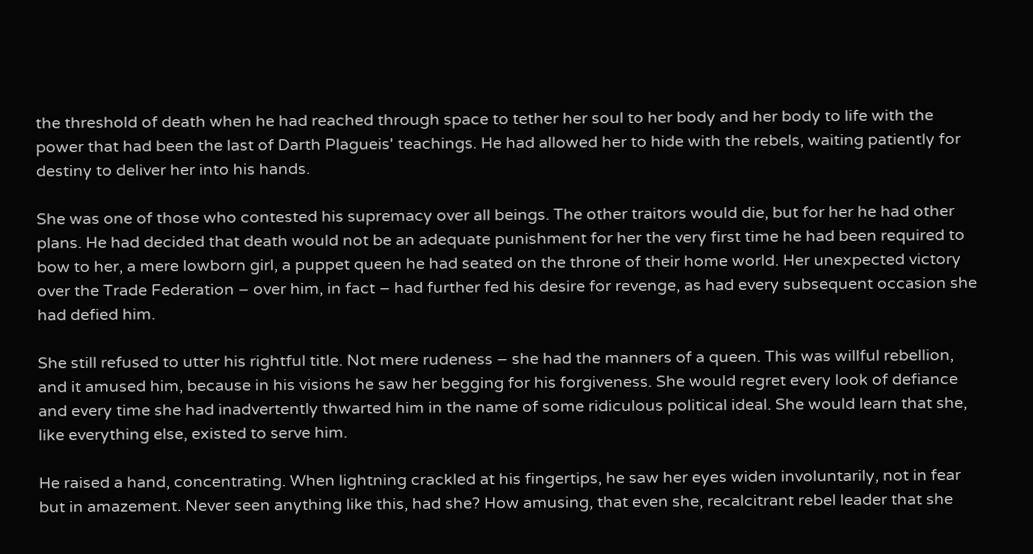the threshold of death when he had reached through space to tether her soul to her body and her body to life with the power that had been the last of Darth Plagueis' teachings. He had allowed her to hide with the rebels, waiting patiently for destiny to deliver her into his hands.

She was one of those who contested his supremacy over all beings. The other traitors would die, but for her he had other plans. He had decided that death would not be an adequate punishment for her the very first time he had been required to bow to her, a mere lowborn girl, a puppet queen he had seated on the throne of their home world. Her unexpected victory over the Trade Federation – over him, in fact – had further fed his desire for revenge, as had every subsequent occasion she had defied him.

She still refused to utter his rightful title. Not mere rudeness – she had the manners of a queen. This was willful rebellion, and it amused him, because in his visions he saw her begging for his forgiveness. She would regret every look of defiance and every time she had inadvertently thwarted him in the name of some ridiculous political ideal. She would learn that she, like everything else, existed to serve him.

He raised a hand, concentrating. When lightning crackled at his fingertips, he saw her eyes widen involuntarily, not in fear but in amazement. Never seen anything like this, had she? How amusing, that even she, recalcitrant rebel leader that she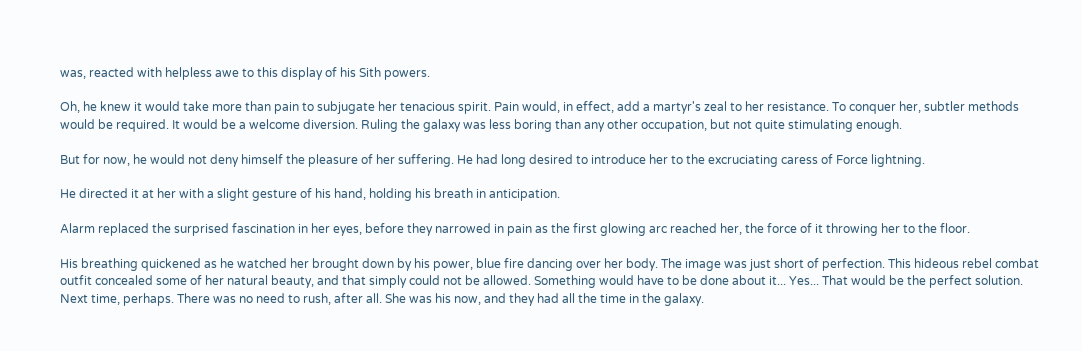was, reacted with helpless awe to this display of his Sith powers.

Oh, he knew it would take more than pain to subjugate her tenacious spirit. Pain would, in effect, add a martyr's zeal to her resistance. To conquer her, subtler methods would be required. It would be a welcome diversion. Ruling the galaxy was less boring than any other occupation, but not quite stimulating enough.

But for now, he would not deny himself the pleasure of her suffering. He had long desired to introduce her to the excruciating caress of Force lightning.

He directed it at her with a slight gesture of his hand, holding his breath in anticipation.

Alarm replaced the surprised fascination in her eyes, before they narrowed in pain as the first glowing arc reached her, the force of it throwing her to the floor.

His breathing quickened as he watched her brought down by his power, blue fire dancing over her body. The image was just short of perfection. This hideous rebel combat outfit concealed some of her natural beauty, and that simply could not be allowed. Something would have to be done about it... Yes... That would be the perfect solution. Next time, perhaps. There was no need to rush, after all. She was his now, and they had all the time in the galaxy.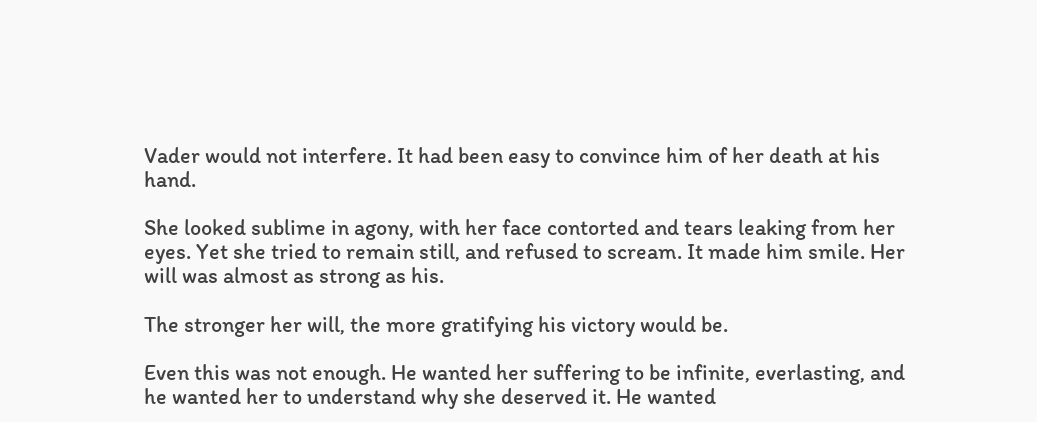Vader would not interfere. It had been easy to convince him of her death at his hand.

She looked sublime in agony, with her face contorted and tears leaking from her eyes. Yet she tried to remain still, and refused to scream. It made him smile. Her will was almost as strong as his.

The stronger her will, the more gratifying his victory would be.

Even this was not enough. He wanted her suffering to be infinite, everlasting, and he wanted her to understand why she deserved it. He wanted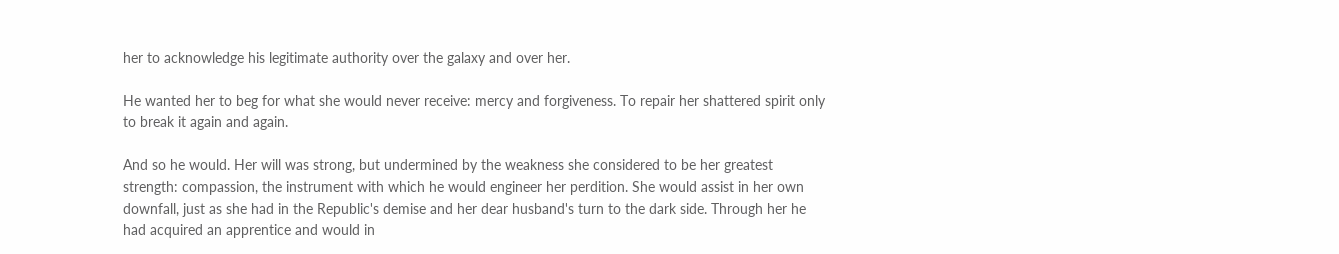her to acknowledge his legitimate authority over the galaxy and over her.

He wanted her to beg for what she would never receive: mercy and forgiveness. To repair her shattered spirit only to break it again and again.

And so he would. Her will was strong, but undermined by the weakness she considered to be her greatest strength: compassion, the instrument with which he would engineer her perdition. She would assist in her own downfall, just as she had in the Republic's demise and her dear husband's turn to the dark side. Through her he had acquired an apprentice and would in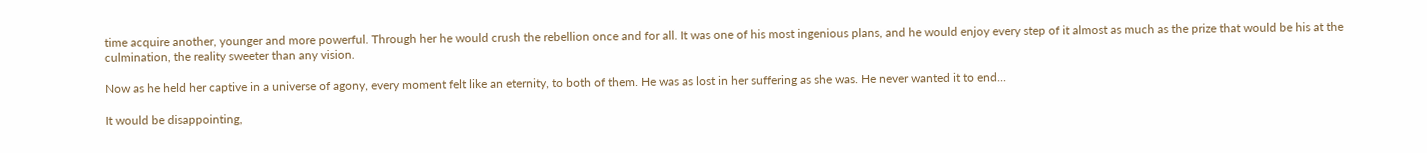time acquire another, younger and more powerful. Through her he would crush the rebellion once and for all. It was one of his most ingenious plans, and he would enjoy every step of it almost as much as the prize that would be his at the culmination, the reality sweeter than any vision.

Now as he held her captive in a universe of agony, every moment felt like an eternity, to both of them. He was as lost in her suffering as she was. He never wanted it to end...

It would be disappointing,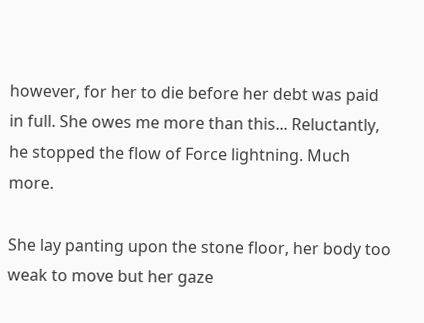however, for her to die before her debt was paid in full. She owes me more than this... Reluctantly, he stopped the flow of Force lightning. Much more.

She lay panting upon the stone floor, her body too weak to move but her gaze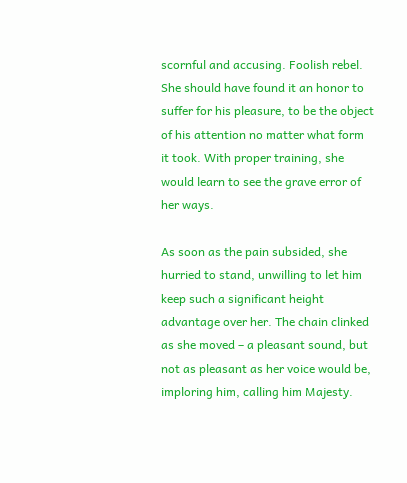scornful and accusing. Foolish rebel. She should have found it an honor to suffer for his pleasure, to be the object of his attention no matter what form it took. With proper training, she would learn to see the grave error of her ways.

As soon as the pain subsided, she hurried to stand, unwilling to let him keep such a significant height advantage over her. The chain clinked as she moved – a pleasant sound, but not as pleasant as her voice would be, imploring him, calling him Majesty.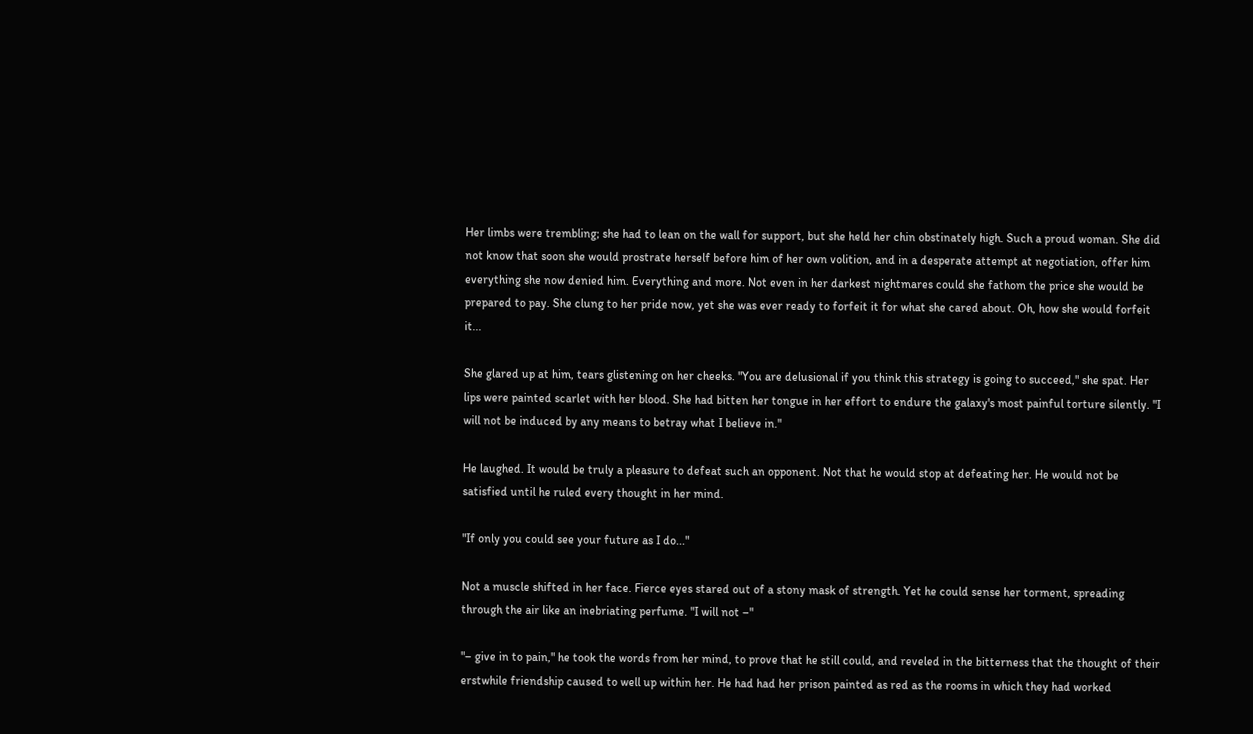Her limbs were trembling; she had to lean on the wall for support, but she held her chin obstinately high. Such a proud woman. She did not know that soon she would prostrate herself before him of her own volition, and in a desperate attempt at negotiation, offer him everything she now denied him. Everything and more. Not even in her darkest nightmares could she fathom the price she would be prepared to pay. She clung to her pride now, yet she was ever ready to forfeit it for what she cared about. Oh, how she would forfeit it...

She glared up at him, tears glistening on her cheeks. "You are delusional if you think this strategy is going to succeed," she spat. Her lips were painted scarlet with her blood. She had bitten her tongue in her effort to endure the galaxy's most painful torture silently. "I will not be induced by any means to betray what I believe in."

He laughed. It would be truly a pleasure to defeat such an opponent. Not that he would stop at defeating her. He would not be satisfied until he ruled every thought in her mind.

"If only you could see your future as I do..."

Not a muscle shifted in her face. Fierce eyes stared out of a stony mask of strength. Yet he could sense her torment, spreading through the air like an inebriating perfume. "I will not –"

"– give in to pain," he took the words from her mind, to prove that he still could, and reveled in the bitterness that the thought of their erstwhile friendship caused to well up within her. He had had her prison painted as red as the rooms in which they had worked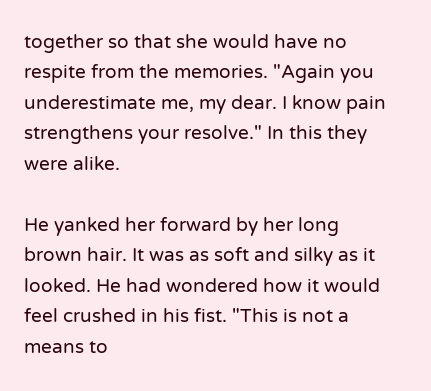together so that she would have no respite from the memories. "Again you underestimate me, my dear. I know pain strengthens your resolve." In this they were alike.

He yanked her forward by her long brown hair. It was as soft and silky as it looked. He had wondered how it would feel crushed in his fist. "This is not a means to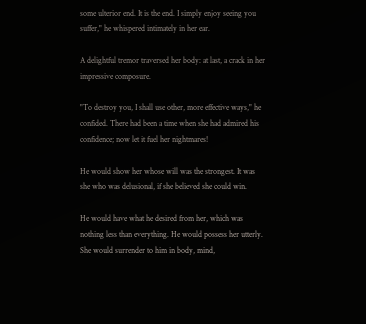some ulterior end. It is the end. I simply enjoy seeing you suffer," he whispered intimately in her ear.

A delightful tremor traversed her body: at last, a crack in her impressive composure.

"To destroy you, I shall use other, more effective ways," he confided. There had been a time when she had admired his confidence; now let it fuel her nightmares!

He would show her whose will was the strongest. It was she who was delusional, if she believed she could win.

He would have what he desired from her, which was nothing less than everything. He would possess her utterly. She would surrender to him in body, mind,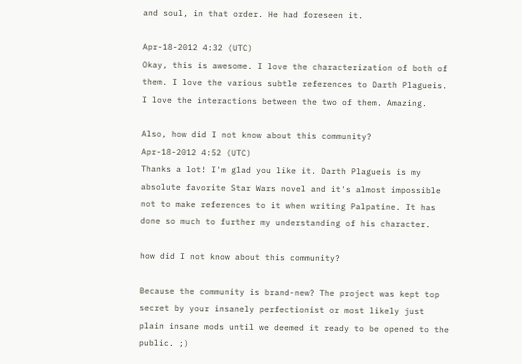and soul, in that order. He had foreseen it.

Apr-18-2012 4:32 (UTC)
Okay, this is awesome. I love the characterization of both of them. I love the various subtle references to Darth Plagueis. I love the interactions between the two of them. Amazing.

Also, how did I not know about this community?
Apr-18-2012 4:52 (UTC)
Thanks a lot! I'm glad you like it. Darth Plagueis is my absolute favorite Star Wars novel and it's almost impossible not to make references to it when writing Palpatine. It has done so much to further my understanding of his character.

how did I not know about this community?

Because the community is brand-new? The project was kept top secret by your insanely perfectionist or most likely just plain insane mods until we deemed it ready to be opened to the public. ;)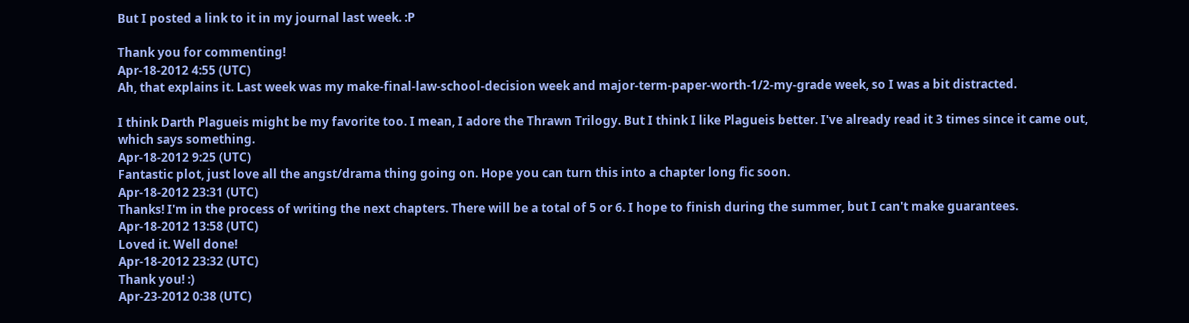But I posted a link to it in my journal last week. :P

Thank you for commenting!
Apr-18-2012 4:55 (UTC)
Ah, that explains it. Last week was my make-final-law-school-decision week and major-term-paper-worth-1/2-my-grade week, so I was a bit distracted.

I think Darth Plagueis might be my favorite too. I mean, I adore the Thrawn Trilogy. But I think I like Plagueis better. I've already read it 3 times since it came out, which says something.
Apr-18-2012 9:25 (UTC)
Fantastic plot, just love all the angst/drama thing going on. Hope you can turn this into a chapter long fic soon.
Apr-18-2012 23:31 (UTC)
Thanks! I'm in the process of writing the next chapters. There will be a total of 5 or 6. I hope to finish during the summer, but I can't make guarantees.
Apr-18-2012 13:58 (UTC)
Loved it. Well done!
Apr-18-2012 23:32 (UTC)
Thank you! :)
Apr-23-2012 0:38 (UTC)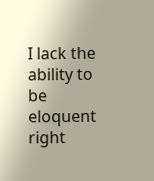I lack the ability to be eloquent right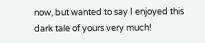now, but wanted to say I enjoyed this dark tale of yours very much!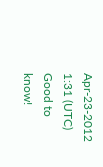Apr-23-2012 1:31 (UTC)
Good to know!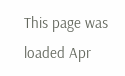This page was loaded Apr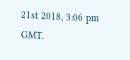21st 2018, 3:06 pm GMT.